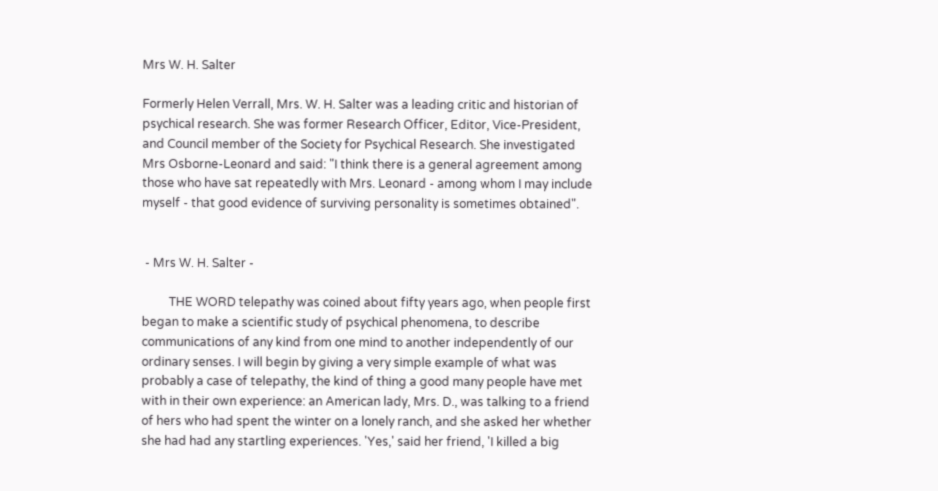Mrs W. H. Salter

Formerly Helen Verrall, Mrs. W. H. Salter was a leading critic and historian of psychical research. She was former Research Officer, Editor, Vice-President, and Council member of the Society for Psychical Research. She investigated Mrs Osborne-Leonard and said: "I think there is a general agreement among those who have sat repeatedly with Mrs. Leonard - among whom I may include myself - that good evidence of surviving personality is sometimes obtained".


 - Mrs W. H. Salter -

         THE WORD telepathy was coined about fifty years ago, when people first began to make a scientific study of psychical phenomena, to describe communications of any kind from one mind to another independently of our ordinary senses. I will begin by giving a very simple example of what was probably a case of telepathy, the kind of thing a good many people have met with in their own experience: an American lady, Mrs. D., was talking to a friend of hers who had spent the winter on a lonely ranch, and she asked her whether she had had any startling experiences. 'Yes,' said her friend, 'I killed a big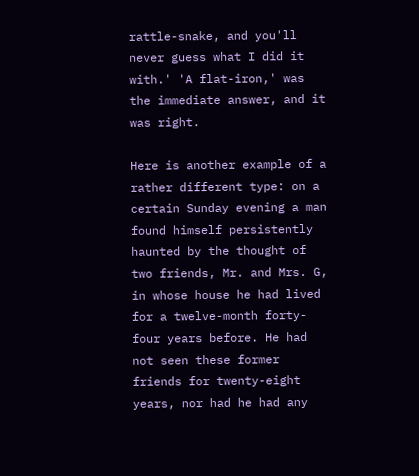rattle-snake, and you'll never guess what I did it with.' 'A flat-iron,' was the immediate answer, and it was right.

Here is another example of a rather different type: on a certain Sunday evening a man found himself persistently haunted by the thought of two friends, Mr. and Mrs. G, in whose house he had lived for a twelve-month forty-four years before. He had not seen these former friends for twenty-eight years, nor had he had any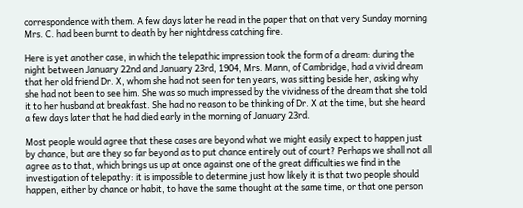correspondence with them. A few days later he read in the paper that on that very Sunday morning Mrs. C. had been burnt to death by her nightdress catching fire.

Here is yet another case, in which the telepathic impression took the form of a dream: during the night between January 22nd and January 23rd, 1904, Mrs. Mann, of Cambridge, had a vivid dream that her old friend Dr. X, whom she had not seen for ten years, was sitting beside her, asking why she had not been to see him. She was so much impressed by the vividness of the dream that she told it to her husband at breakfast. She had no reason to be thinking of Dr. X at the time, but she heard a few days later that he had died early in the morning of January 23rd.

Most people would agree that these cases are beyond what we might easily expect to happen just by chance, but are they so far beyond as to put chance entirely out of court? Perhaps we shall not all agree as to that, which brings us up at once against one of the great difficulties we find in the investigation of telepathy: it is impossible to determine just how likely it is that two people should happen, either by chance or habit, to have the same thought at the same time, or that one person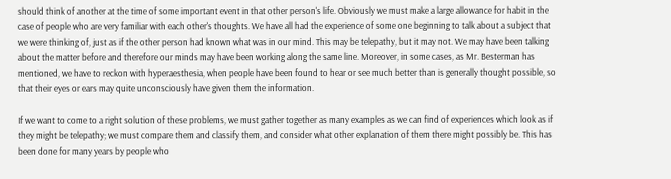should think of another at the time of some important event in that other person's life. Obviously we must make a large allowance for habit in the case of people who are very familiar with each other's thoughts. We have all had the experience of some one beginning to talk about a subject that we were thinking of, just as if the other person had known what was in our mind. This may be telepathy, but it may not. We may have been talking about the matter before and therefore our minds may have been working along the same line. Moreover, in some cases, as Mr. Besterman has mentioned, we have to reckon with hyperaesthesia, when people have been found to hear or see much better than is generally thought possible, so that their eyes or ears may quite unconsciously have given them the information.

If we want to come to a right solution of these problems, we must gather together as many examples as we can find of experiences which look as if they might be telepathy; we must compare them and classify them, and consider what other explanation of them there might possibly be. This has been done for many years by people who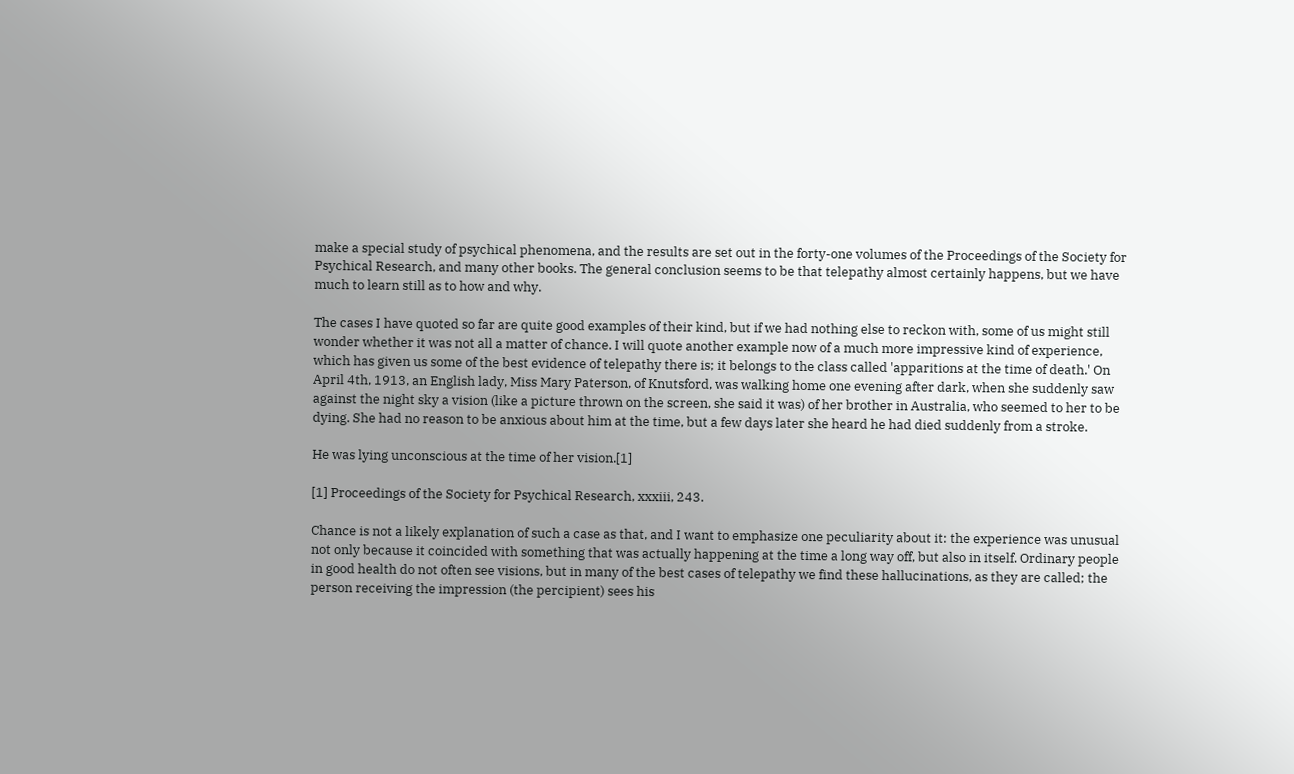make a special study of psychical phenomena, and the results are set out in the forty-one volumes of the Proceedings of the Society for Psychical Research, and many other books. The general conclusion seems to be that telepathy almost certainly happens, but we have much to learn still as to how and why.

The cases I have quoted so far are quite good examples of their kind, but if we had nothing else to reckon with, some of us might still wonder whether it was not all a matter of chance. I will quote another example now of a much more impressive kind of experience, which has given us some of the best evidence of telepathy there is; it belongs to the class called 'apparitions at the time of death.' On April 4th, 1913, an English lady, Miss Mary Paterson, of Knutsford, was walking home one evening after dark, when she suddenly saw against the night sky a vision (like a picture thrown on the screen, she said it was) of her brother in Australia, who seemed to her to be dying. She had no reason to be anxious about him at the time, but a few days later she heard he had died suddenly from a stroke.

He was lying unconscious at the time of her vision.[1]

[1] Proceedings of the Society for Psychical Research, xxxiii, 243.

Chance is not a likely explanation of such a case as that, and I want to emphasize one peculiarity about it: the experience was unusual not only because it coincided with something that was actually happening at the time a long way off, but also in itself. Ordinary people in good health do not often see visions, but in many of the best cases of telepathy we find these hallucinations, as they are called; the person receiving the impression (the percipient) sees his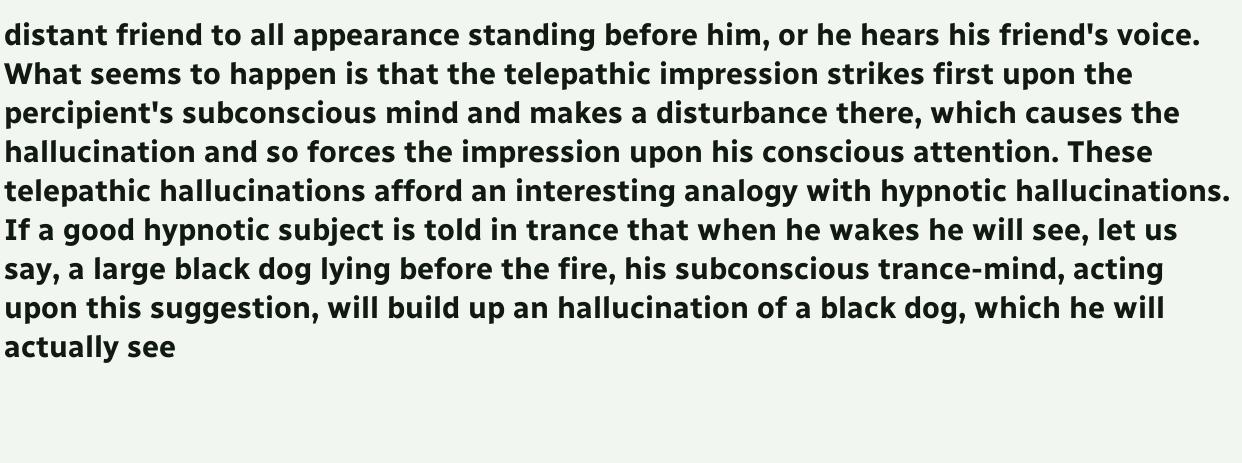distant friend to all appearance standing before him, or he hears his friend's voice. What seems to happen is that the telepathic impression strikes first upon the percipient's subconscious mind and makes a disturbance there, which causes the hallucination and so forces the impression upon his conscious attention. These telepathic hallucinations afford an interesting analogy with hypnotic hallucinations. If a good hypnotic subject is told in trance that when he wakes he will see, let us say, a large black dog lying before the fire, his subconscious trance-mind, acting upon this suggestion, will build up an hallucination of a black dog, which he will actually see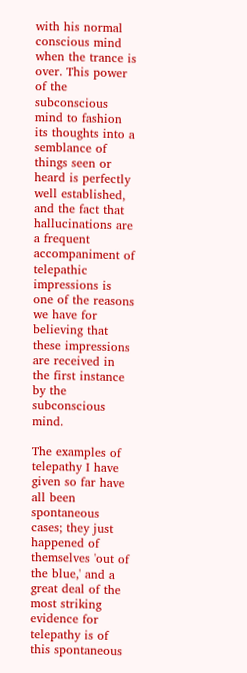with his normal conscious mind when the trance is over. This power of the subconscious mind to fashion its thoughts into a semblance of things seen or heard is perfectly well established, and the fact that hallucinations are a frequent accompaniment of telepathic impressions is one of the reasons we have for believing that these impressions are received in the first instance by the subconscious mind.

The examples of telepathy I have given so far have all been spontaneous cases; they just happened of themselves 'out of the blue,' and a great deal of the most striking evidence for telepathy is of this spontaneous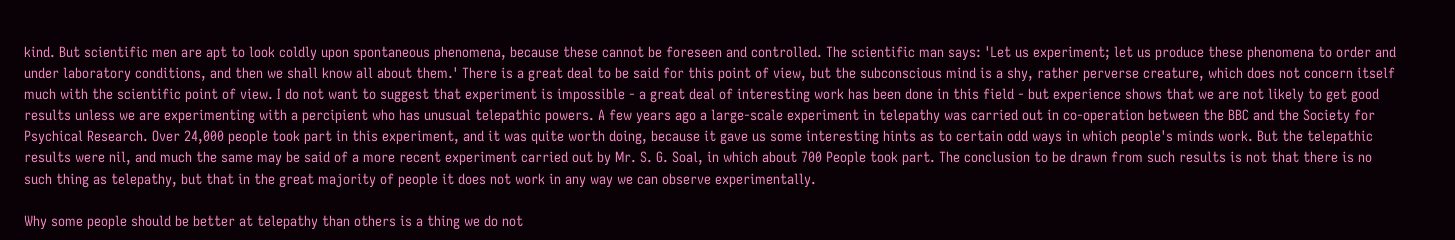kind. But scientific men are apt to look coldly upon spontaneous phenomena, because these cannot be foreseen and controlled. The scientific man says: 'Let us experiment; let us produce these phenomena to order and under laboratory conditions, and then we shall know all about them.' There is a great deal to be said for this point of view, but the subconscious mind is a shy, rather perverse creature, which does not concern itself much with the scientific point of view. I do not want to suggest that experiment is impossible - a great deal of interesting work has been done in this field - but experience shows that we are not likely to get good results unless we are experimenting with a percipient who has unusual telepathic powers. A few years ago a large-scale experiment in telepathy was carried out in co-operation between the BBC and the Society for Psychical Research. Over 24,000 people took part in this experiment, and it was quite worth doing, because it gave us some interesting hints as to certain odd ways in which people's minds work. But the telepathic results were nil, and much the same may be said of a more recent experiment carried out by Mr. S. G. Soal, in which about 700 People took part. The conclusion to be drawn from such results is not that there is no such thing as telepathy, but that in the great majority of people it does not work in any way we can observe experimentally.

Why some people should be better at telepathy than others is a thing we do not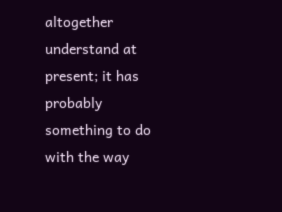altogether understand at present; it has probably something to do with the way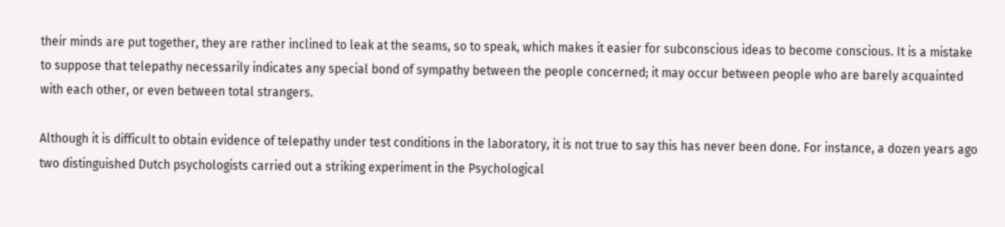their minds are put together, they are rather inclined to leak at the seams, so to speak, which makes it easier for subconscious ideas to become conscious. It is a mistake to suppose that telepathy necessarily indicates any special bond of sympathy between the people concerned; it may occur between people who are barely acquainted with each other, or even between total strangers.

Although it is difficult to obtain evidence of telepathy under test conditions in the laboratory, it is not true to say this has never been done. For instance, a dozen years ago two distinguished Dutch psychologists carried out a striking experiment in the Psychological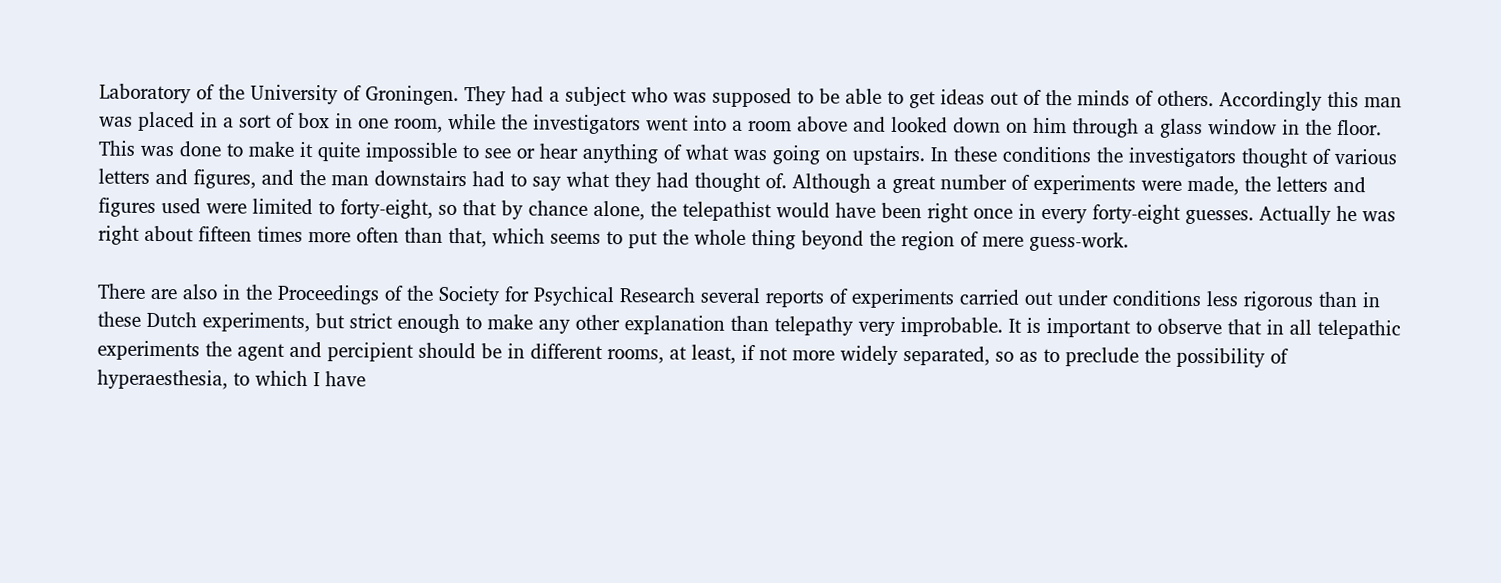Laboratory of the University of Groningen. They had a subject who was supposed to be able to get ideas out of the minds of others. Accordingly this man was placed in a sort of box in one room, while the investigators went into a room above and looked down on him through a glass window in the floor. This was done to make it quite impossible to see or hear anything of what was going on upstairs. In these conditions the investigators thought of various letters and figures, and the man downstairs had to say what they had thought of. Although a great number of experiments were made, the letters and figures used were limited to forty-eight, so that by chance alone, the telepathist would have been right once in every forty-eight guesses. Actually he was right about fifteen times more often than that, which seems to put the whole thing beyond the region of mere guess-work.

There are also in the Proceedings of the Society for Psychical Research several reports of experiments carried out under conditions less rigorous than in these Dutch experiments, but strict enough to make any other explanation than telepathy very improbable. It is important to observe that in all telepathic experiments the agent and percipient should be in different rooms, at least, if not more widely separated, so as to preclude the possibility of hyperaesthesia, to which I have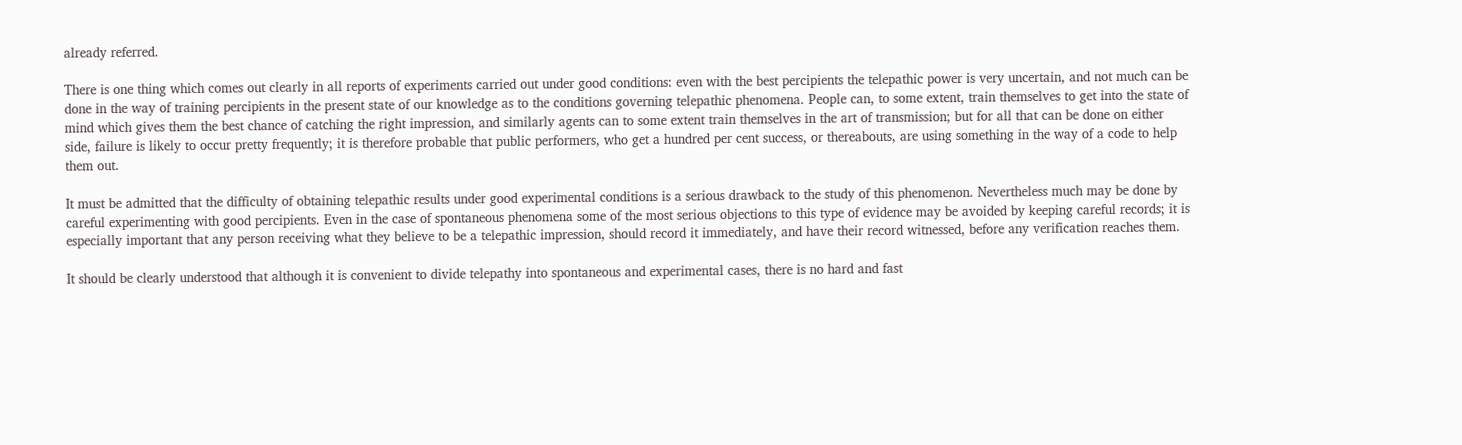already referred.

There is one thing which comes out clearly in all reports of experiments carried out under good conditions: even with the best percipients the telepathic power is very uncertain, and not much can be done in the way of training percipients in the present state of our knowledge as to the conditions governing telepathic phenomena. People can, to some extent, train themselves to get into the state of mind which gives them the best chance of catching the right impression, and similarly agents can to some extent train themselves in the art of transmission; but for all that can be done on either side, failure is likely to occur pretty frequently; it is therefore probable that public performers, who get a hundred per cent success, or thereabouts, are using something in the way of a code to help them out.

It must be admitted that the difficulty of obtaining telepathic results under good experimental conditions is a serious drawback to the study of this phenomenon. Nevertheless much may be done by careful experimenting with good percipients. Even in the case of spontaneous phenomena some of the most serious objections to this type of evidence may be avoided by keeping careful records; it is especially important that any person receiving what they believe to be a telepathic impression, should record it immediately, and have their record witnessed, before any verification reaches them.

It should be clearly understood that although it is convenient to divide telepathy into spontaneous and experimental cases, there is no hard and fast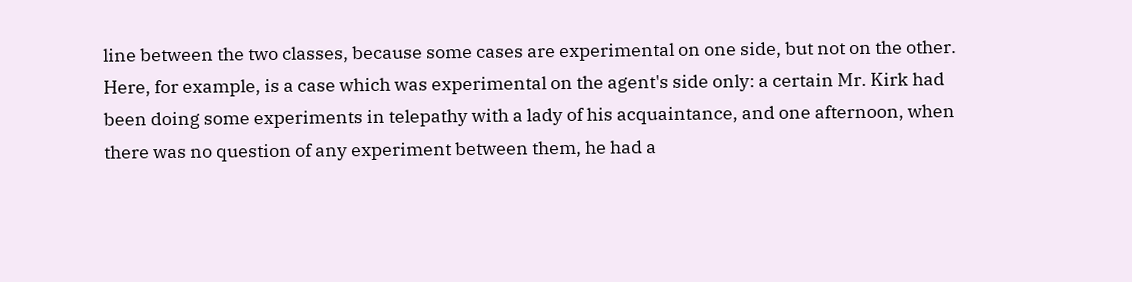line between the two classes, because some cases are experimental on one side, but not on the other. Here, for example, is a case which was experimental on the agent's side only: a certain Mr. Kirk had been doing some experiments in telepathy with a lady of his acquaintance, and one afternoon, when there was no question of any experiment between them, he had a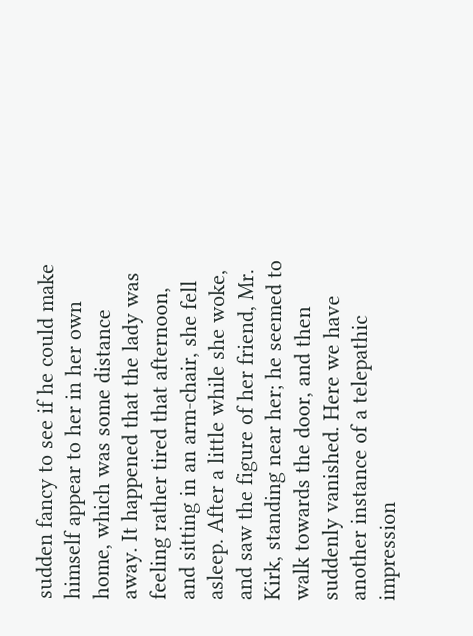sudden fancy to see if he could make himself appear to her in her own home, which was some distance away. It happened that the lady was feeling rather tired that afternoon, and sitting in an arm-chair, she fell asleep. After a little while she woke, and saw the figure of her friend, Mr. Kirk, standing near her; he seemed to walk towards the door, and then suddenly vanished. Here we have another instance of a telepathic impression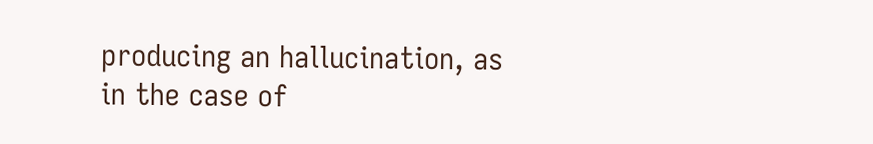producing an hallucination, as in the case of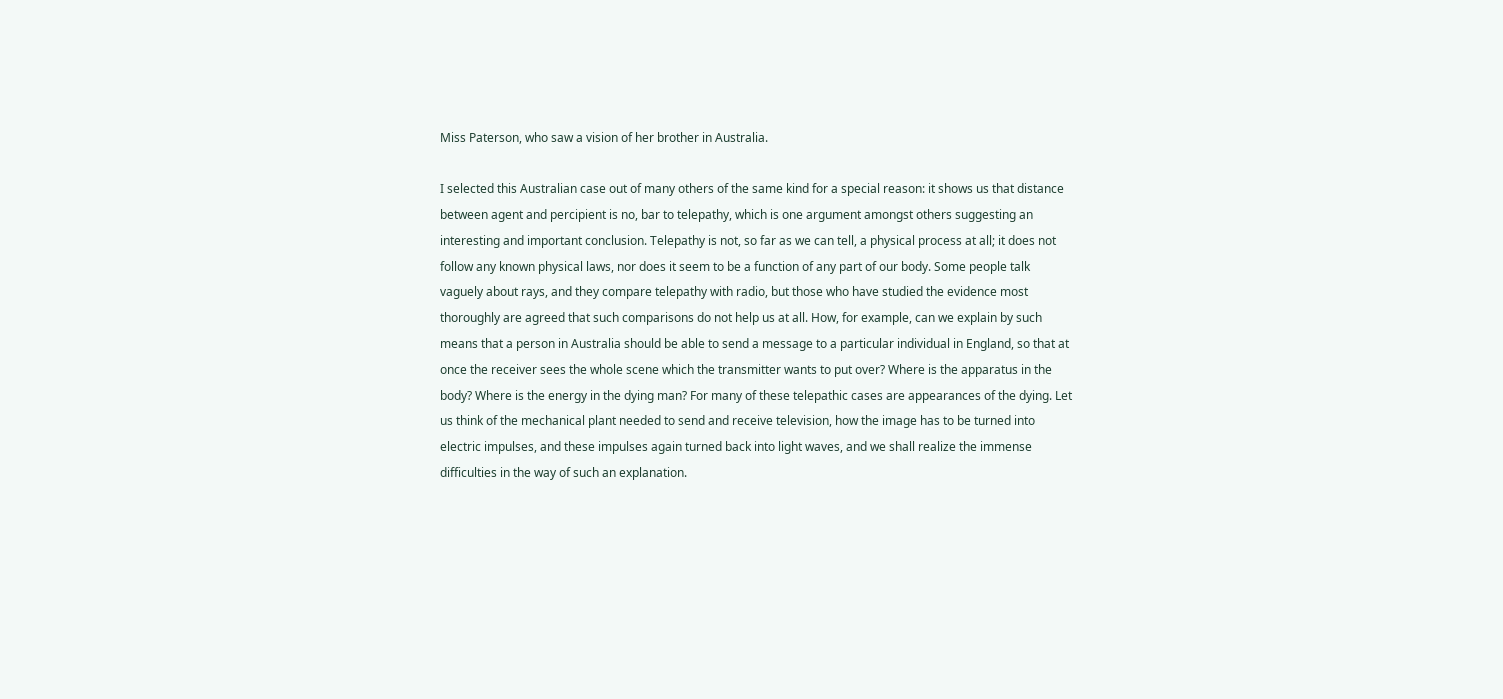Miss Paterson, who saw a vision of her brother in Australia.

I selected this Australian case out of many others of the same kind for a special reason: it shows us that distance between agent and percipient is no, bar to telepathy, which is one argument amongst others suggesting an interesting and important conclusion. Telepathy is not, so far as we can tell, a physical process at all; it does not follow any known physical laws, nor does it seem to be a function of any part of our body. Some people talk vaguely about rays, and they compare telepathy with radio, but those who have studied the evidence most thoroughly are agreed that such comparisons do not help us at all. How, for example, can we explain by such means that a person in Australia should be able to send a message to a particular individual in England, so that at once the receiver sees the whole scene which the transmitter wants to put over? Where is the apparatus in the body? Where is the energy in the dying man? For many of these telepathic cases are appearances of the dying. Let us think of the mechanical plant needed to send and receive television, how the image has to be turned into electric impulses, and these impulses again turned back into light waves, and we shall realize the immense difficulties in the way of such an explanation.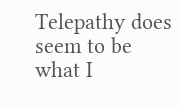Telepathy does seem to be what I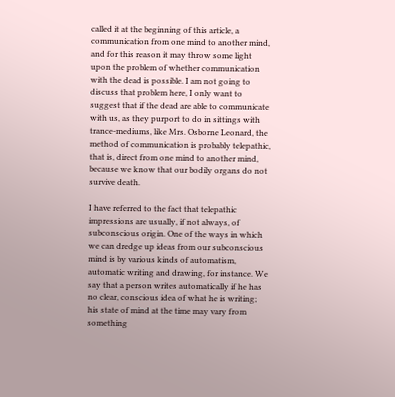called it at the beginning of this article, a communication from one mind to another mind, and for this reason it may throw some light upon the problem of whether communication with the dead is possible. I am not going to discuss that problem here, I only want to suggest that if the dead are able to communicate with us, as they purport to do in sittings with trance-mediums, like Mrs. Osborne Leonard, the method of communication is probably telepathic, that is, direct from one mind to another mind, because we know that our bodily organs do not survive death.

I have referred to the fact that telepathic impressions are usually, if not always, of subconscious origin. One of the ways in which we can dredge up ideas from our subconscious mind is by various kinds of automatism, automatic writing and drawing, for instance. We say that a person writes automatically if he has no clear, conscious idea of what he is writing; his state of mind at the time may vary from something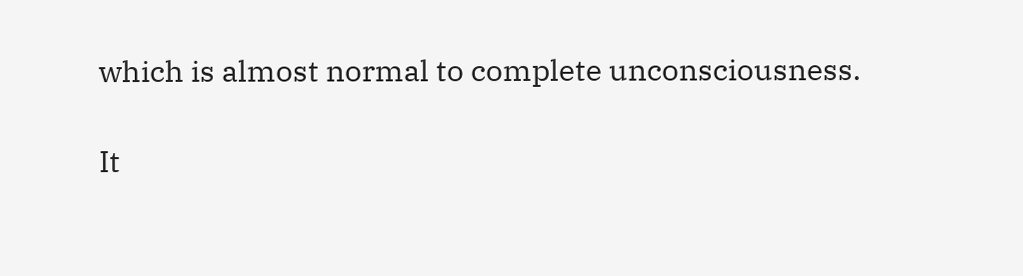which is almost normal to complete unconsciousness.

It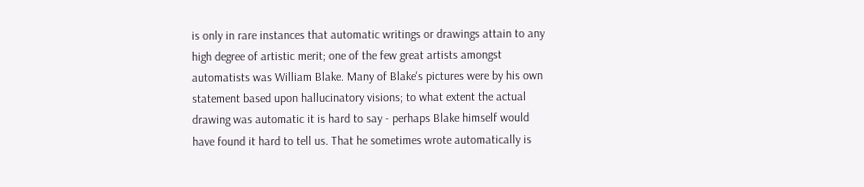is only in rare instances that automatic writings or drawings attain to any high degree of artistic merit; one of the few great artists amongst automatists was William Blake. Many of Blake's pictures were by his own statement based upon hallucinatory visions; to what extent the actual drawing was automatic it is hard to say - perhaps Blake himself would have found it hard to tell us. That he sometimes wrote automatically is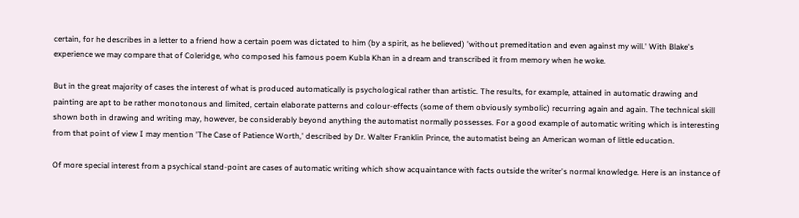certain, for he describes in a letter to a friend how a certain poem was dictated to him (by a spirit, as he believed) 'without premeditation and even against my will.' With Blake's experience we may compare that of Coleridge, who composed his famous poem Kubla Khan in a dream and transcribed it from memory when he woke.

But in the great majority of cases the interest of what is produced automatically is psychological rather than artistic. The results, for example, attained in automatic drawing and painting are apt to be rather monotonous and limited, certain elaborate patterns and colour-effects (some of them obviously symbolic) recurring again and again. The technical skill shown both in drawing and writing may, however, be considerably beyond anything the automatist normally possesses. For a good example of automatic writing which is interesting from that point of view I may mention 'The Case of Patience Worth,' described by Dr. Walter Franklin Prince, the automatist being an American woman of little education.

Of more special interest from a psychical stand-point are cases of automatic writing which show acquaintance with facts outside the writer's normal knowledge. Here is an instance of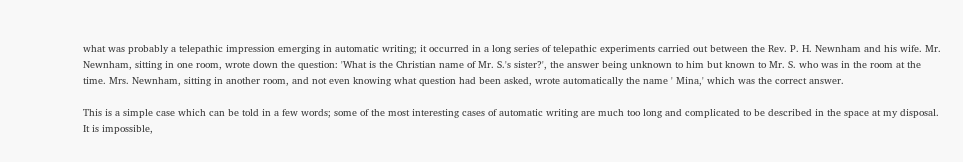what was probably a telepathic impression emerging in automatic writing; it occurred in a long series of telepathic experiments carried out between the Rev. P. H. Newnham and his wife. Mr. Newnham, sitting in one room, wrote down the question: 'What is the Christian name of Mr. S.'s sister?', the answer being unknown to him but known to Mr. S. who was in the room at the time. Mrs. Newnham, sitting in another room, and not even knowing what question had been asked, wrote automatically the name ' Mina,' which was the correct answer.

This is a simple case which can be told in a few words; some of the most interesting cases of automatic writing are much too long and complicated to be described in the space at my disposal. It is impossible,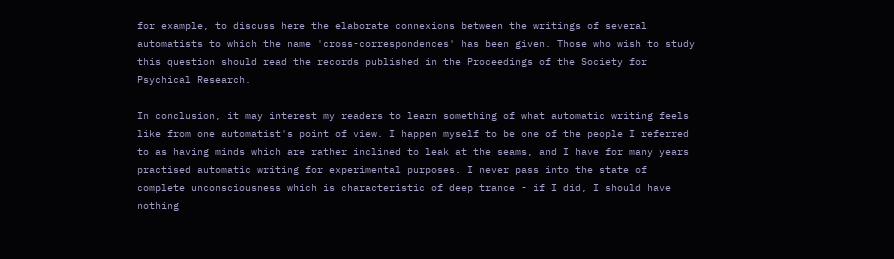for example, to discuss here the elaborate connexions between the writings of several automatists to which the name 'cross-correspondences' has been given. Those who wish to study this question should read the records published in the Proceedings of the Society for Psychical Research.

In conclusion, it may interest my readers to learn something of what automatic writing feels like from one automatist's point of view. I happen myself to be one of the people I referred to as having minds which are rather inclined to leak at the seams, and I have for many years practised automatic writing for experimental purposes. I never pass into the state of complete unconsciousness which is characteristic of deep trance - if I did, I should have nothing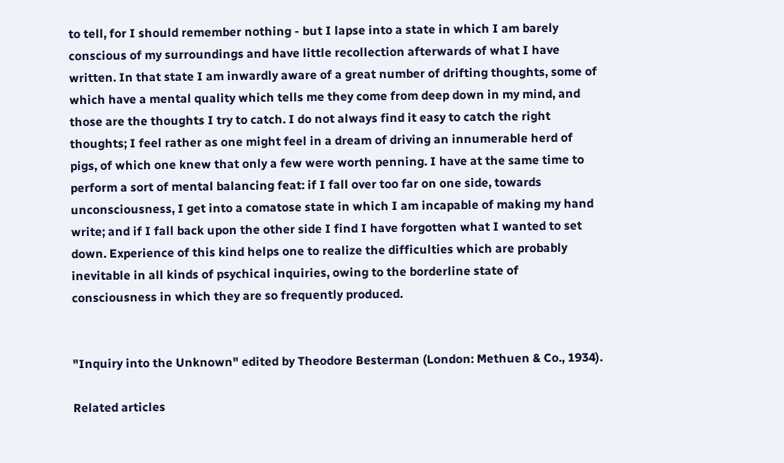to tell, for I should remember nothing - but I lapse into a state in which I am barely conscious of my surroundings and have little recollection afterwards of what I have written. In that state I am inwardly aware of a great number of drifting thoughts, some of which have a mental quality which tells me they come from deep down in my mind, and those are the thoughts I try to catch. I do not always find it easy to catch the right thoughts; I feel rather as one might feel in a dream of driving an innumerable herd of pigs, of which one knew that only a few were worth penning. I have at the same time to perform a sort of mental balancing feat: if I fall over too far on one side, towards unconsciousness, I get into a comatose state in which I am incapable of making my hand write; and if I fall back upon the other side I find I have forgotten what I wanted to set down. Experience of this kind helps one to realize the difficulties which are probably inevitable in all kinds of psychical inquiries, owing to the borderline state of consciousness in which they are so frequently produced.


"Inquiry into the Unknown" edited by Theodore Besterman (London: Methuen & Co., 1934).

Related articles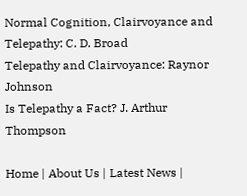Normal Cognition, Clairvoyance and Telepathy: C. D. Broad
Telepathy and Clairvoyance: Raynor Johnson
Is Telepathy a Fact? J. Arthur Thompson

Home | About Us | Latest News |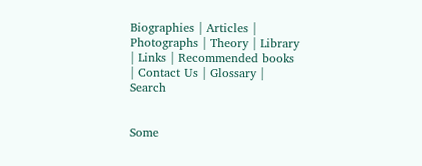Biographies | Articles | Photographs | Theory | Library | Links | Recommended books | Contact Us | Glossary | Search


Some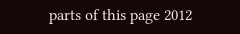parts of this page 2012